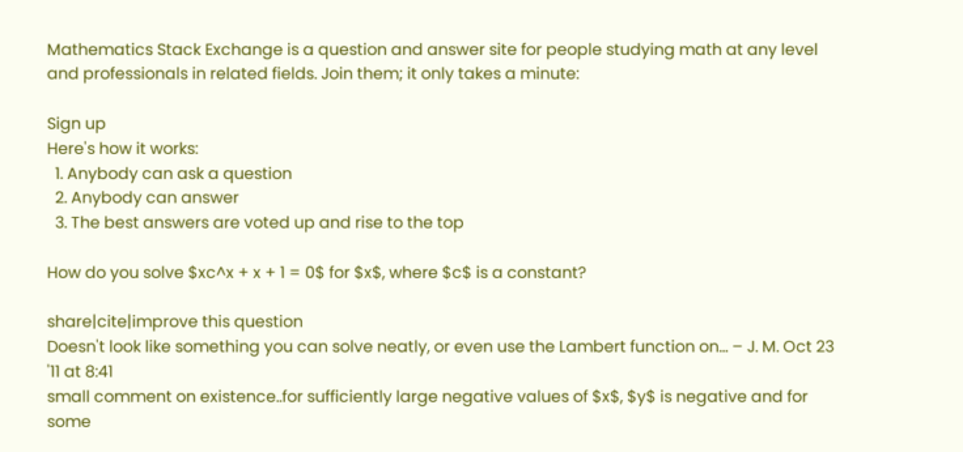Mathematics Stack Exchange is a question and answer site for people studying math at any level and professionals in related fields. Join them; it only takes a minute:

Sign up
Here's how it works:
  1. Anybody can ask a question
  2. Anybody can answer
  3. The best answers are voted up and rise to the top

How do you solve $xc^x + x + 1 = 0$ for $x$, where $c$ is a constant?

share|cite|improve this question
Doesn't look like something you can solve neatly, or even use the Lambert function on... – J. M. Oct 23 '11 at 8:41
small comment on existence..for sufficiently large negative values of $x$, $y$ is negative and for some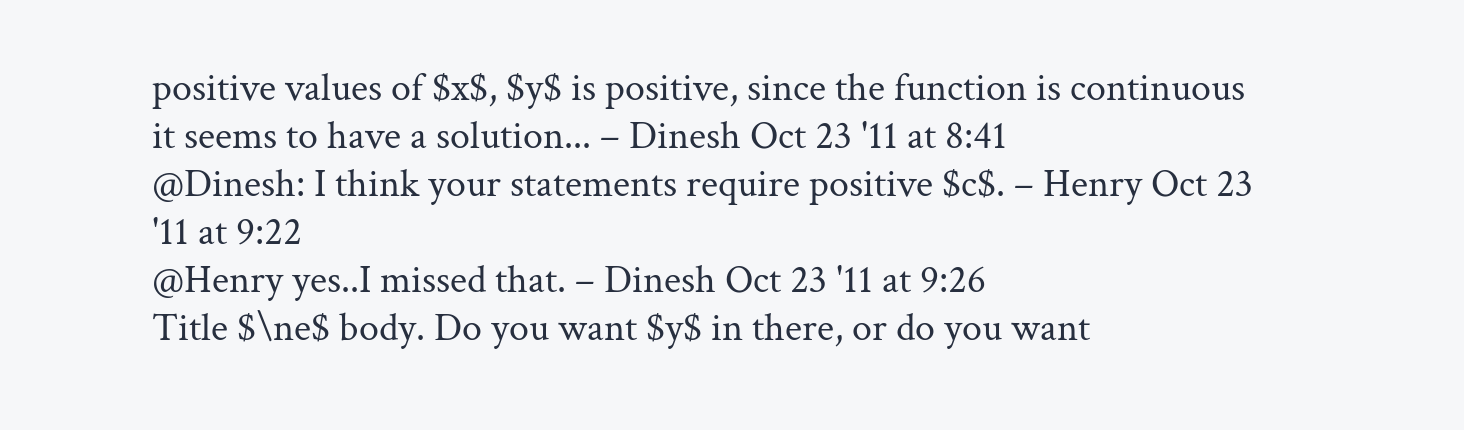positive values of $x$, $y$ is positive, since the function is continuous it seems to have a solution... – Dinesh Oct 23 '11 at 8:41
@Dinesh: I think your statements require positive $c$. – Henry Oct 23 '11 at 9:22
@Henry yes..I missed that. – Dinesh Oct 23 '11 at 9:26
Title $\ne$ body. Do you want $y$ in there, or do you want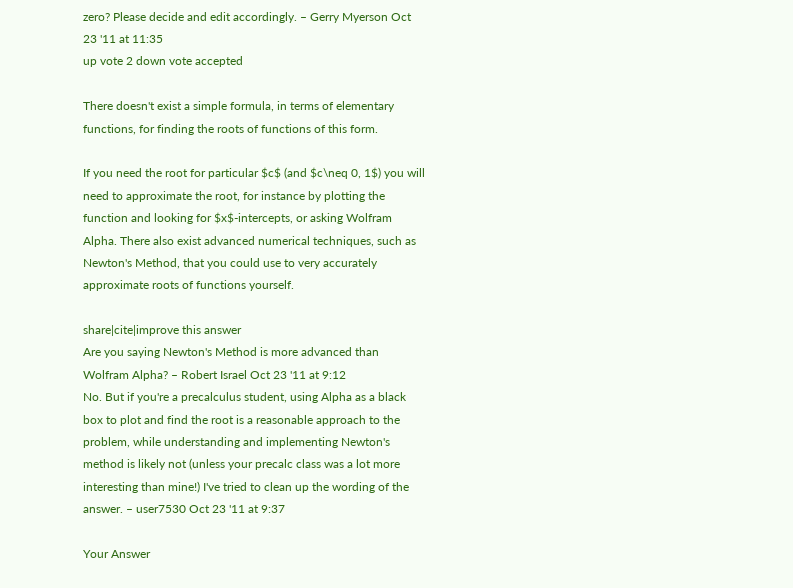zero? Please decide and edit accordingly. – Gerry Myerson Oct 23 '11 at 11:35
up vote 2 down vote accepted

There doesn't exist a simple formula, in terms of elementary functions, for finding the roots of functions of this form.

If you need the root for particular $c$ (and $c\neq 0, 1$) you will need to approximate the root, for instance by plotting the function and looking for $x$-intercepts, or asking Wolfram Alpha. There also exist advanced numerical techniques, such as Newton's Method, that you could use to very accurately approximate roots of functions yourself.

share|cite|improve this answer
Are you saying Newton's Method is more advanced than Wolfram Alpha? – Robert Israel Oct 23 '11 at 9:12
No. But if you're a precalculus student, using Alpha as a black box to plot and find the root is a reasonable approach to the problem, while understanding and implementing Newton's method is likely not (unless your precalc class was a lot more interesting than mine!) I've tried to clean up the wording of the answer. – user7530 Oct 23 '11 at 9:37

Your Answer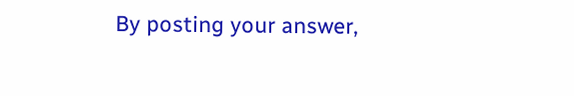By posting your answer,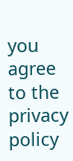you agree to the privacy policy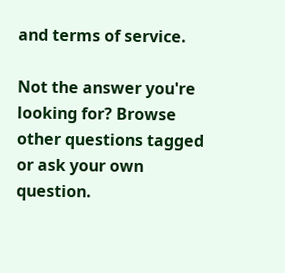and terms of service.

Not the answer you're looking for? Browse other questions tagged or ask your own question.